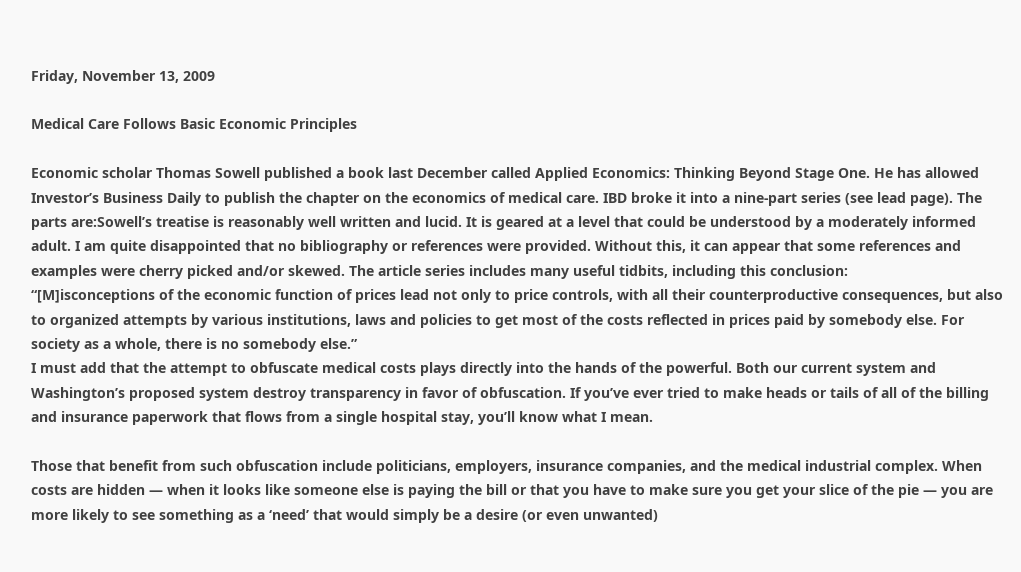Friday, November 13, 2009

Medical Care Follows Basic Economic Principles

Economic scholar Thomas Sowell published a book last December called Applied Economics: Thinking Beyond Stage One. He has allowed Investor’s Business Daily to publish the chapter on the economics of medical care. IBD broke it into a nine-part series (see lead page). The parts are:Sowell’s treatise is reasonably well written and lucid. It is geared at a level that could be understood by a moderately informed adult. I am quite disappointed that no bibliography or references were provided. Without this, it can appear that some references and examples were cherry picked and/or skewed. The article series includes many useful tidbits, including this conclusion:
“[M]isconceptions of the economic function of prices lead not only to price controls, with all their counterproductive consequences, but also to organized attempts by various institutions, laws and policies to get most of the costs reflected in prices paid by somebody else. For society as a whole, there is no somebody else.”
I must add that the attempt to obfuscate medical costs plays directly into the hands of the powerful. Both our current system and Washington’s proposed system destroy transparency in favor of obfuscation. If you’ve ever tried to make heads or tails of all of the billing and insurance paperwork that flows from a single hospital stay, you’ll know what I mean.

Those that benefit from such obfuscation include politicians, employers, insurance companies, and the medical industrial complex. When costs are hidden — when it looks like someone else is paying the bill or that you have to make sure you get your slice of the pie — you are more likely to see something as a ‘need’ that would simply be a desire (or even unwanted)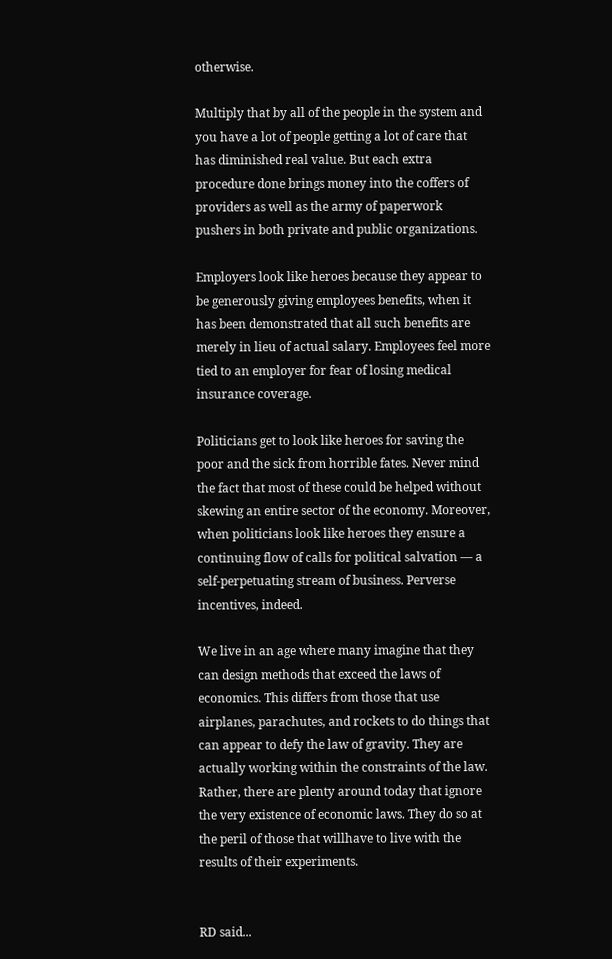otherwise.

Multiply that by all of the people in the system and you have a lot of people getting a lot of care that has diminished real value. But each extra procedure done brings money into the coffers of providers as well as the army of paperwork pushers in both private and public organizations.

Employers look like heroes because they appear to be generously giving employees benefits, when it has been demonstrated that all such benefits are merely in lieu of actual salary. Employees feel more tied to an employer for fear of losing medical insurance coverage.

Politicians get to look like heroes for saving the poor and the sick from horrible fates. Never mind the fact that most of these could be helped without skewing an entire sector of the economy. Moreover, when politicians look like heroes they ensure a continuing flow of calls for political salvation — a self-perpetuating stream of business. Perverse incentives, indeed.

We live in an age where many imagine that they can design methods that exceed the laws of economics. This differs from those that use airplanes, parachutes, and rockets to do things that can appear to defy the law of gravity. They are actually working within the constraints of the law. Rather, there are plenty around today that ignore the very existence of economic laws. They do so at the peril of those that willhave to live with the results of their experiments.


RD said...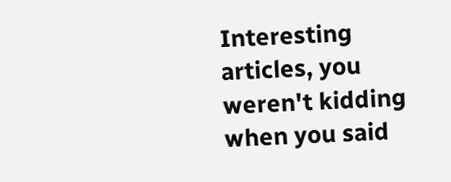Interesting articles, you weren't kidding when you said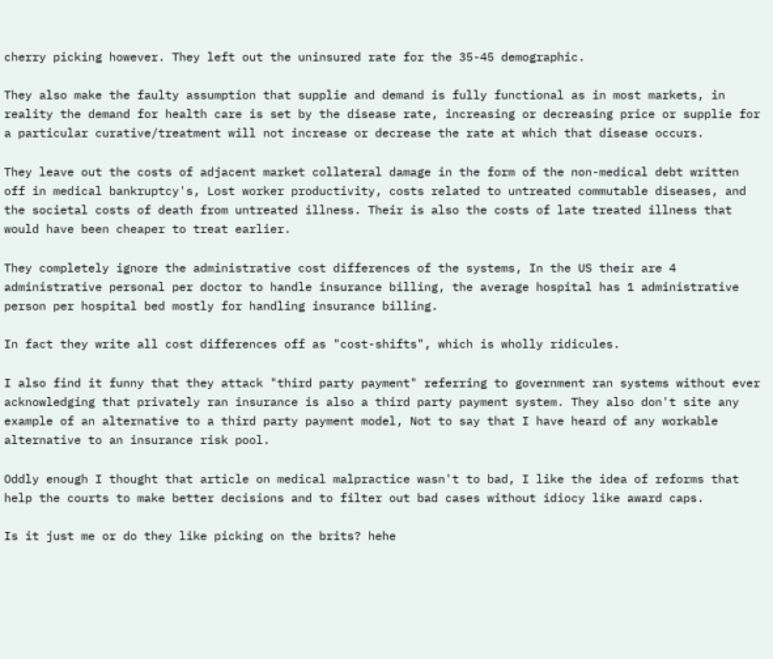cherry picking however. They left out the uninsured rate for the 35-45 demographic.

They also make the faulty assumption that supplie and demand is fully functional as in most markets, in reality the demand for health care is set by the disease rate, increasing or decreasing price or supplie for a particular curative/treatment will not increase or decrease the rate at which that disease occurs.

They leave out the costs of adjacent market collateral damage in the form of the non-medical debt written off in medical bankruptcy's, Lost worker productivity, costs related to untreated commutable diseases, and the societal costs of death from untreated illness. Their is also the costs of late treated illness that would have been cheaper to treat earlier.

They completely ignore the administrative cost differences of the systems, In the US their are 4 administrative personal per doctor to handle insurance billing, the average hospital has 1 administrative person per hospital bed mostly for handling insurance billing.

In fact they write all cost differences off as "cost-shifts", which is wholly ridicules.

I also find it funny that they attack "third party payment" referring to government ran systems without ever acknowledging that privately ran insurance is also a third party payment system. They also don't site any example of an alternative to a third party payment model, Not to say that I have heard of any workable alternative to an insurance risk pool.

Oddly enough I thought that article on medical malpractice wasn't to bad, I like the idea of reforms that help the courts to make better decisions and to filter out bad cases without idiocy like award caps.

Is it just me or do they like picking on the brits? hehe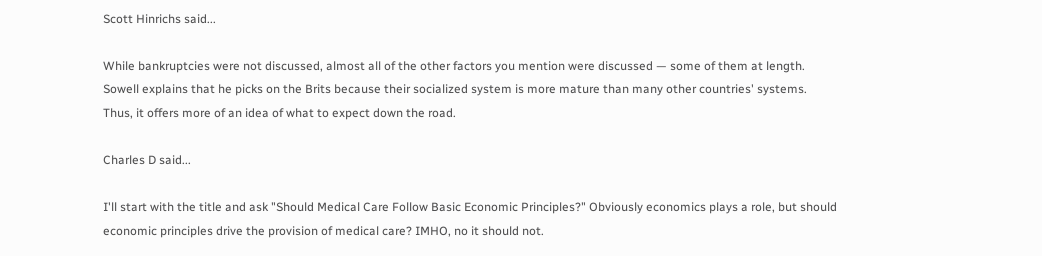Scott Hinrichs said...

While bankruptcies were not discussed, almost all of the other factors you mention were discussed — some of them at length. Sowell explains that he picks on the Brits because their socialized system is more mature than many other countries' systems. Thus, it offers more of an idea of what to expect down the road.

Charles D said...

I'll start with the title and ask "Should Medical Care Follow Basic Economic Principles?" Obviously economics plays a role, but should economic principles drive the provision of medical care? IMHO, no it should not.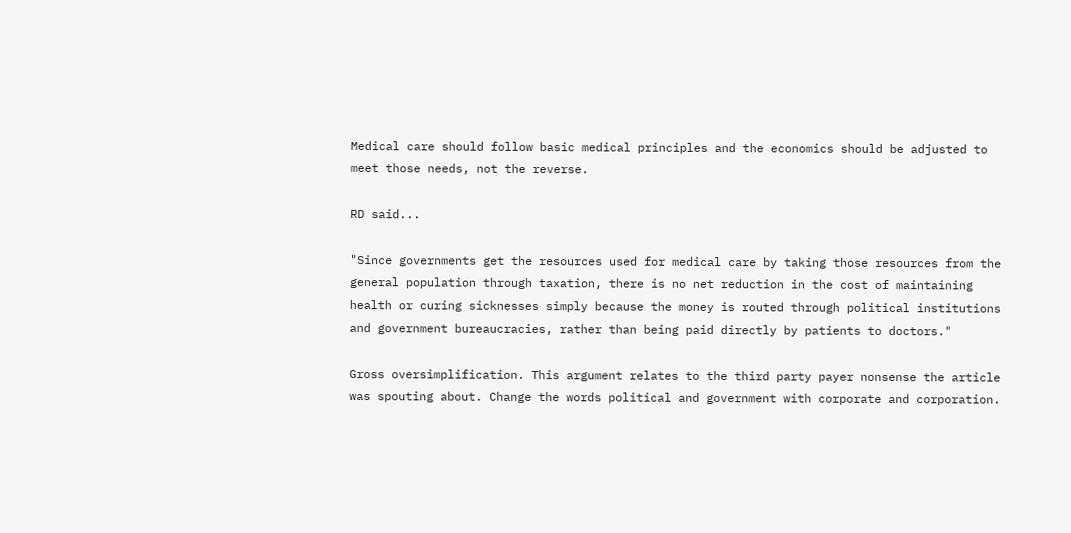Medical care should follow basic medical principles and the economics should be adjusted to meet those needs, not the reverse.

RD said...

"Since governments get the resources used for medical care by taking those resources from the general population through taxation, there is no net reduction in the cost of maintaining health or curing sicknesses simply because the money is routed through political institutions and government bureaucracies, rather than being paid directly by patients to doctors."

Gross oversimplification. This argument relates to the third party payer nonsense the article was spouting about. Change the words political and government with corporate and corporation.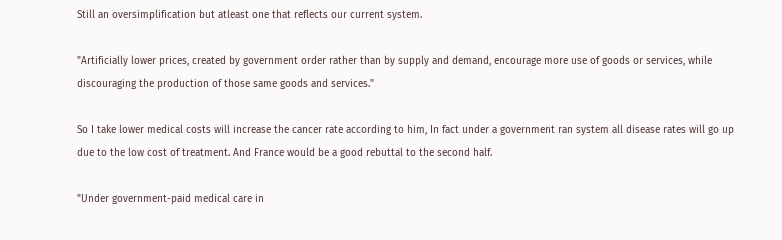Still an oversimplification but atleast one that reflects our current system.

"Artificially lower prices, created by government order rather than by supply and demand, encourage more use of goods or services, while discouraging the production of those same goods and services."

So I take lower medical costs will increase the cancer rate according to him, In fact under a government ran system all disease rates will go up due to the low cost of treatment. And France would be a good rebuttal to the second half.

"Under government-paid medical care in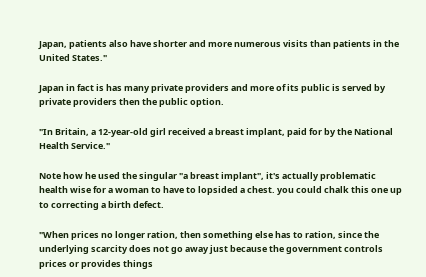Japan, patients also have shorter and more numerous visits than patients in the United States."

Japan in fact is has many private providers and more of its public is served by private providers then the public option.

"In Britain, a 12-year-old girl received a breast implant, paid for by the National Health Service."

Note how he used the singular "a breast implant", it's actually problematic health wise for a woman to have to lopsided a chest. you could chalk this one up to correcting a birth defect.

"When prices no longer ration, then something else has to ration, since the underlying scarcity does not go away just because the government controls prices or provides things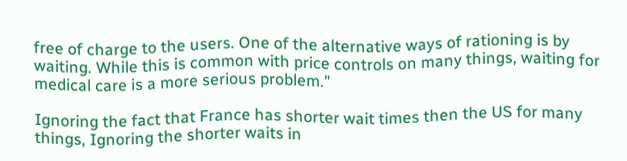free of charge to the users. One of the alternative ways of rationing is by waiting. While this is common with price controls on many things, waiting for medical care is a more serious problem."

Ignoring the fact that France has shorter wait times then the US for many things, Ignoring the shorter waits in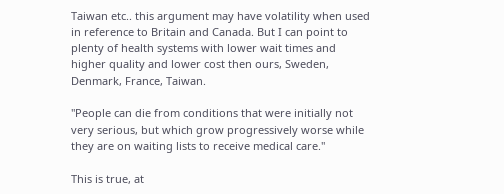Taiwan etc.. this argument may have volatility when used in reference to Britain and Canada. But I can point to plenty of health systems with lower wait times and higher quality and lower cost then ours, Sweden, Denmark, France, Taiwan.

"People can die from conditions that were initially not very serious, but which grow progressively worse while they are on waiting lists to receive medical care."

This is true, at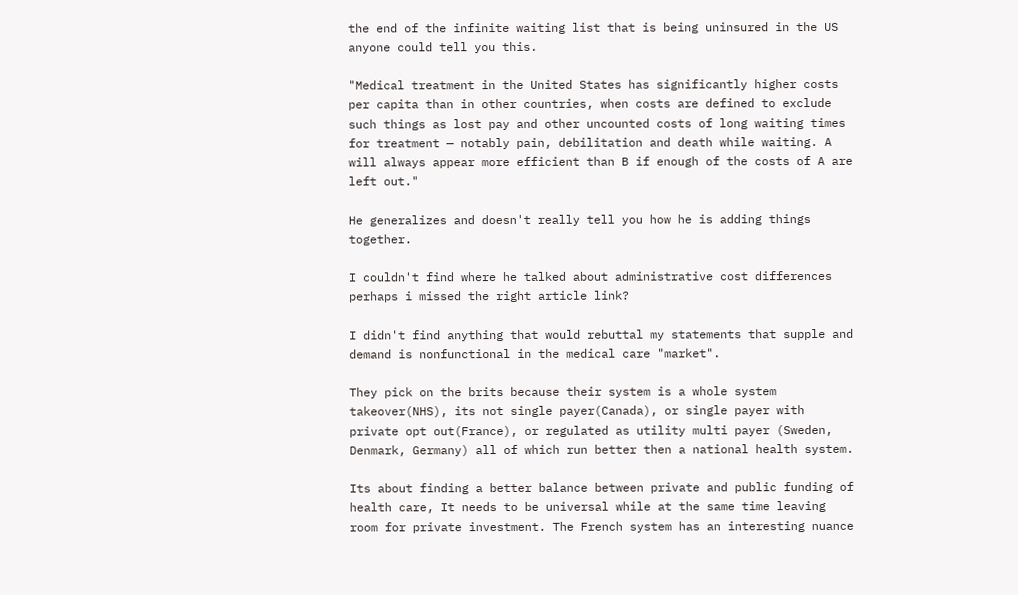the end of the infinite waiting list that is being uninsured in the US anyone could tell you this.

"Medical treatment in the United States has significantly higher costs per capita than in other countries, when costs are defined to exclude such things as lost pay and other uncounted costs of long waiting times for treatment — notably pain, debilitation and death while waiting. A will always appear more efficient than B if enough of the costs of A are left out."

He generalizes and doesn't really tell you how he is adding things together.

I couldn't find where he talked about administrative cost differences perhaps i missed the right article link?

I didn't find anything that would rebuttal my statements that supple and demand is nonfunctional in the medical care "market".

They pick on the brits because their system is a whole system takeover(NHS), its not single payer(Canada), or single payer with private opt out(France), or regulated as utility multi payer (Sweden, Denmark, Germany) all of which run better then a national health system.

Its about finding a better balance between private and public funding of health care, It needs to be universal while at the same time leaving room for private investment. The French system has an interesting nuance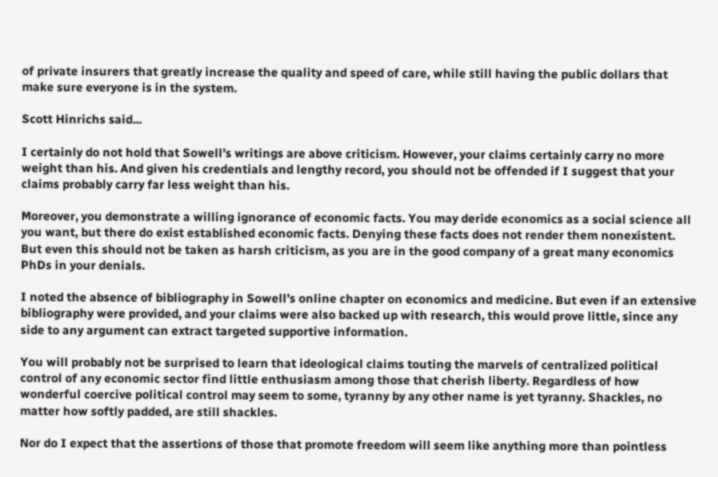of private insurers that greatly increase the quality and speed of care, while still having the public dollars that make sure everyone is in the system.

Scott Hinrichs said...

I certainly do not hold that Sowell’s writings are above criticism. However, your claims certainly carry no more weight than his. And given his credentials and lengthy record, you should not be offended if I suggest that your claims probably carry far less weight than his.

Moreover, you demonstrate a willing ignorance of economic facts. You may deride economics as a social science all you want, but there do exist established economic facts. Denying these facts does not render them nonexistent. But even this should not be taken as harsh criticism, as you are in the good company of a great many economics PhDs in your denials.

I noted the absence of bibliography in Sowell’s online chapter on economics and medicine. But even if an extensive bibliography were provided, and your claims were also backed up with research, this would prove little, since any side to any argument can extract targeted supportive information.

You will probably not be surprised to learn that ideological claims touting the marvels of centralized political control of any economic sector find little enthusiasm among those that cherish liberty. Regardless of how wonderful coercive political control may seem to some, tyranny by any other name is yet tyranny. Shackles, no matter how softly padded, are still shackles.

Nor do I expect that the assertions of those that promote freedom will seem like anything more than pointless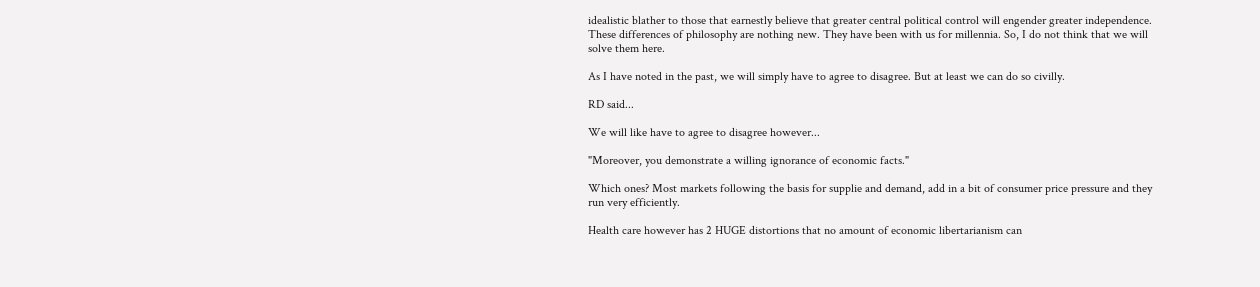idealistic blather to those that earnestly believe that greater central political control will engender greater independence. These differences of philosophy are nothing new. They have been with us for millennia. So, I do not think that we will solve them here.

As I have noted in the past, we will simply have to agree to disagree. But at least we can do so civilly.

RD said...

We will like have to agree to disagree however...

"Moreover, you demonstrate a willing ignorance of economic facts."

Which ones? Most markets following the basis for supplie and demand, add in a bit of consumer price pressure and they run very efficiently.

Health care however has 2 HUGE distortions that no amount of economic libertarianism can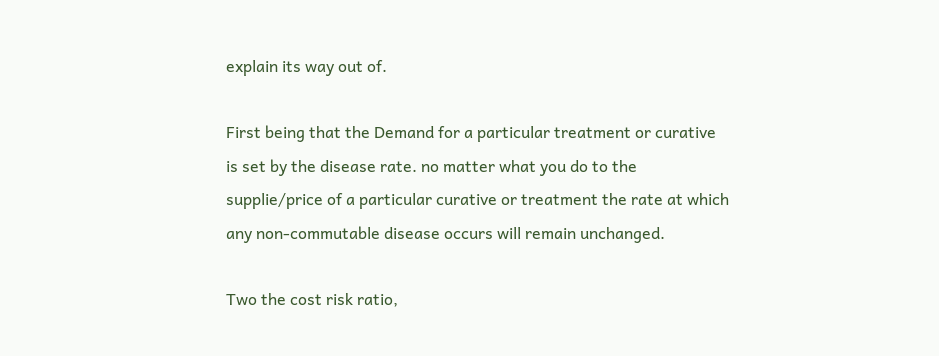explain its way out of.

First being that the Demand for a particular treatment or curative is set by the disease rate. no matter what you do to the supplie/price of a particular curative or treatment the rate at which any non-commutable disease occurs will remain unchanged.

Two the cost risk ratio,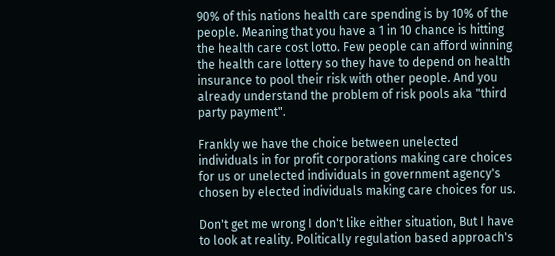90% of this nations health care spending is by 10% of the people. Meaning that you have a 1 in 10 chance is hitting the health care cost lotto. Few people can afford winning the health care lottery so they have to depend on health insurance to pool their risk with other people. And you already understand the problem of risk pools aka "third party payment".

Frankly we have the choice between unelected individuals in for profit corporations making care choices for us or unelected individuals in government agency's chosen by elected individuals making care choices for us.

Don't get me wrong I don't like either situation, But I have to look at reality. Politically regulation based approach's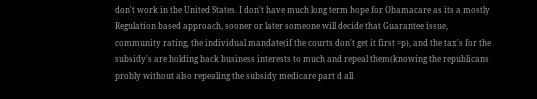don't work in the United States. I don't have much long term hope for Obamacare as its a mostly Regulation based approach, sooner or later someone will decide that Guarantee issue, community rating, the individual mandate(if the courts don't get it first =p), and the tax's for the subsidy's are holding back business interests to much and repeal them(knowing the republicans probly without also repealing the subsidy medicare part d all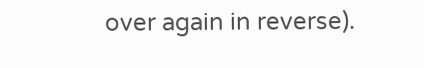over again in reverse).